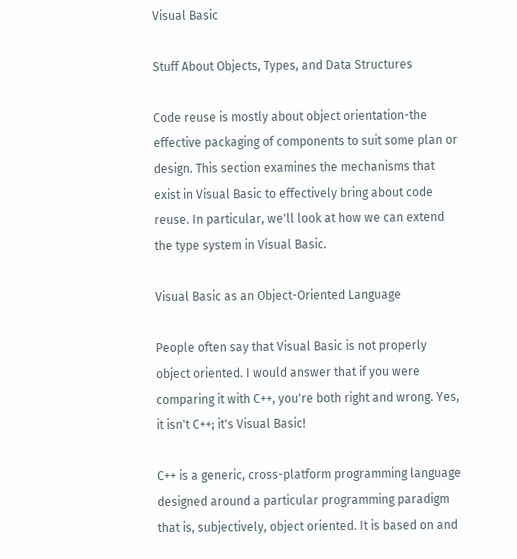Visual Basic

Stuff About Objects, Types, and Data Structures

Code reuse is mostly about object orientation-the effective packaging of components to suit some plan or design. This section examines the mechanisms that exist in Visual Basic to effectively bring about code reuse. In particular, we'll look at how we can extend the type system in Visual Basic.

Visual Basic as an Object-Oriented Language

People often say that Visual Basic is not properly object oriented. I would answer that if you were comparing it with C++, you're both right and wrong. Yes, it isn't C++; it's Visual Basic!

C++ is a generic, cross-platform programming language designed around a particular programming paradigm that is, subjectively, object oriented. It is based on and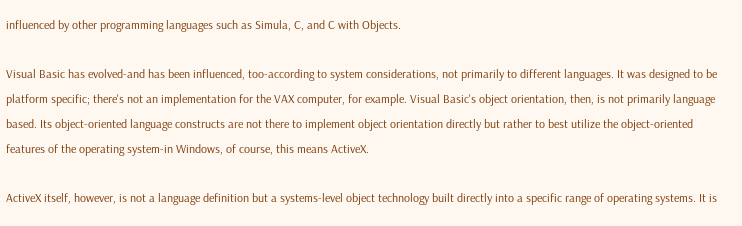influenced by other programming languages such as Simula, C, and C with Objects.

Visual Basic has evolved-and has been influenced, too-according to system considerations, not primarily to different languages. It was designed to be platform specific; there's not an implementation for the VAX computer, for example. Visual Basic's object orientation, then, is not primarily language based. Its object-oriented language constructs are not there to implement object orientation directly but rather to best utilize the object-oriented features of the operating system-in Windows, of course, this means ActiveX.

ActiveX itself, however, is not a language definition but a systems-level object technology built directly into a specific range of operating systems. It is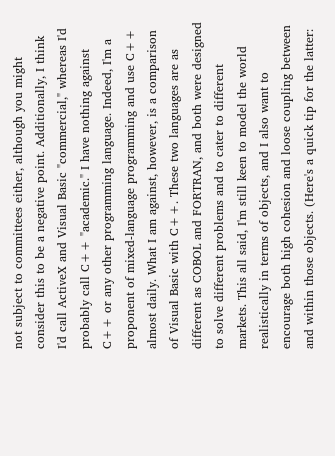not subject to committees either, although you might consider this to be a negative point. Additionally, I think I'd call ActiveX and Visual Basic "commercial," whereas I'd probably call C++ "academic." I have nothing against C++ or any other programming language. Indeed, I'm a proponent of mixed-language programming and use C++ almost daily. What I am against, however, is a comparison of Visual Basic with C++. These two languages are as different as COBOL and FORTRAN, and both were designed to solve different problems and to cater to different markets. This all said, I'm still keen to model the world realistically in terms of objects, and I also want to encourage both high cohesion and loose coupling between and within those objects. (Here's a quick tip for the latter: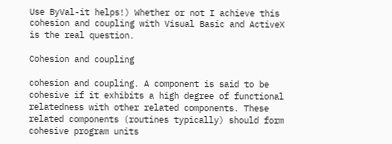Use ByVal-it helps!) Whether or not I achieve this cohesion and coupling with Visual Basic and ActiveX is the real question.

Cohesion and coupling

cohesion and coupling. A component is said to be cohesive if it exhibits a high degree of functional relatedness with other related components. These related components (routines typically) should form cohesive program units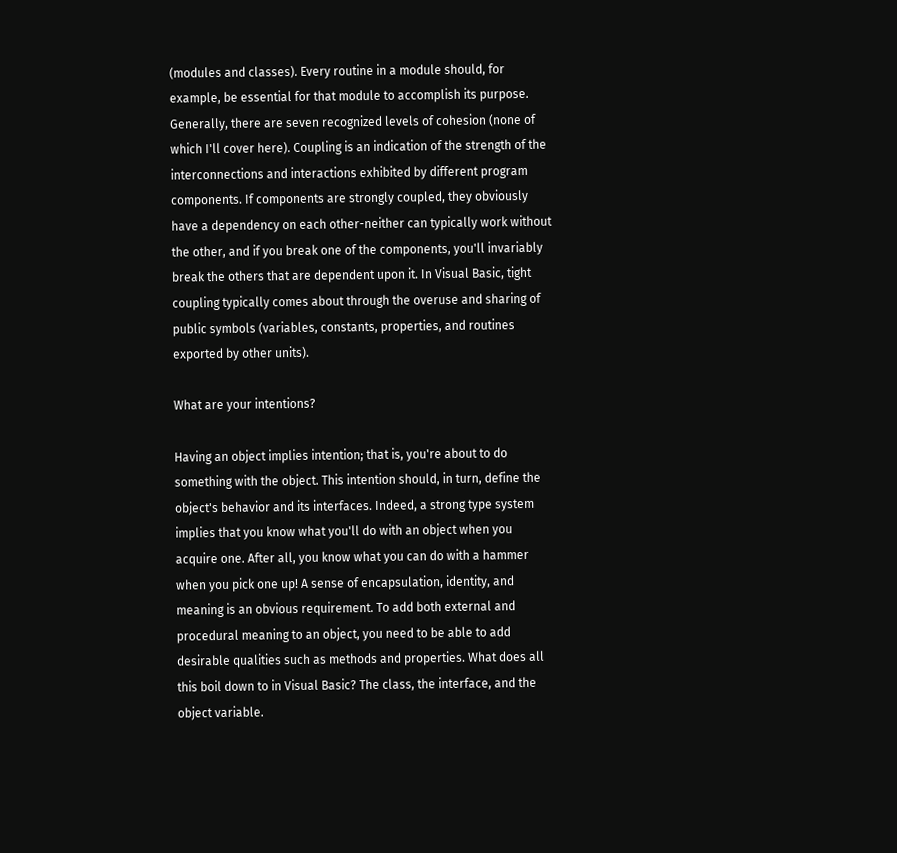(modules and classes). Every routine in a module should, for example, be essential for that module to accomplish its purpose. Generally, there are seven recognized levels of cohesion (none of which I'll cover here). Coupling is an indication of the strength of the interconnections and interactions exhibited by different program components. If components are strongly coupled, they obviously have a dependency on each other-neither can typically work without the other, and if you break one of the components, you'll invariably break the others that are dependent upon it. In Visual Basic, tight coupling typically comes about through the overuse and sharing of public symbols (variables, constants, properties, and routines exported by other units).

What are your intentions?

Having an object implies intention; that is, you're about to do something with the object. This intention should, in turn, define the object's behavior and its interfaces. Indeed, a strong type system implies that you know what you'll do with an object when you acquire one. After all, you know what you can do with a hammer when you pick one up! A sense of encapsulation, identity, and meaning is an obvious requirement. To add both external and procedural meaning to an object, you need to be able to add desirable qualities such as methods and properties. What does all this boil down to in Visual Basic? The class, the interface, and the object variable.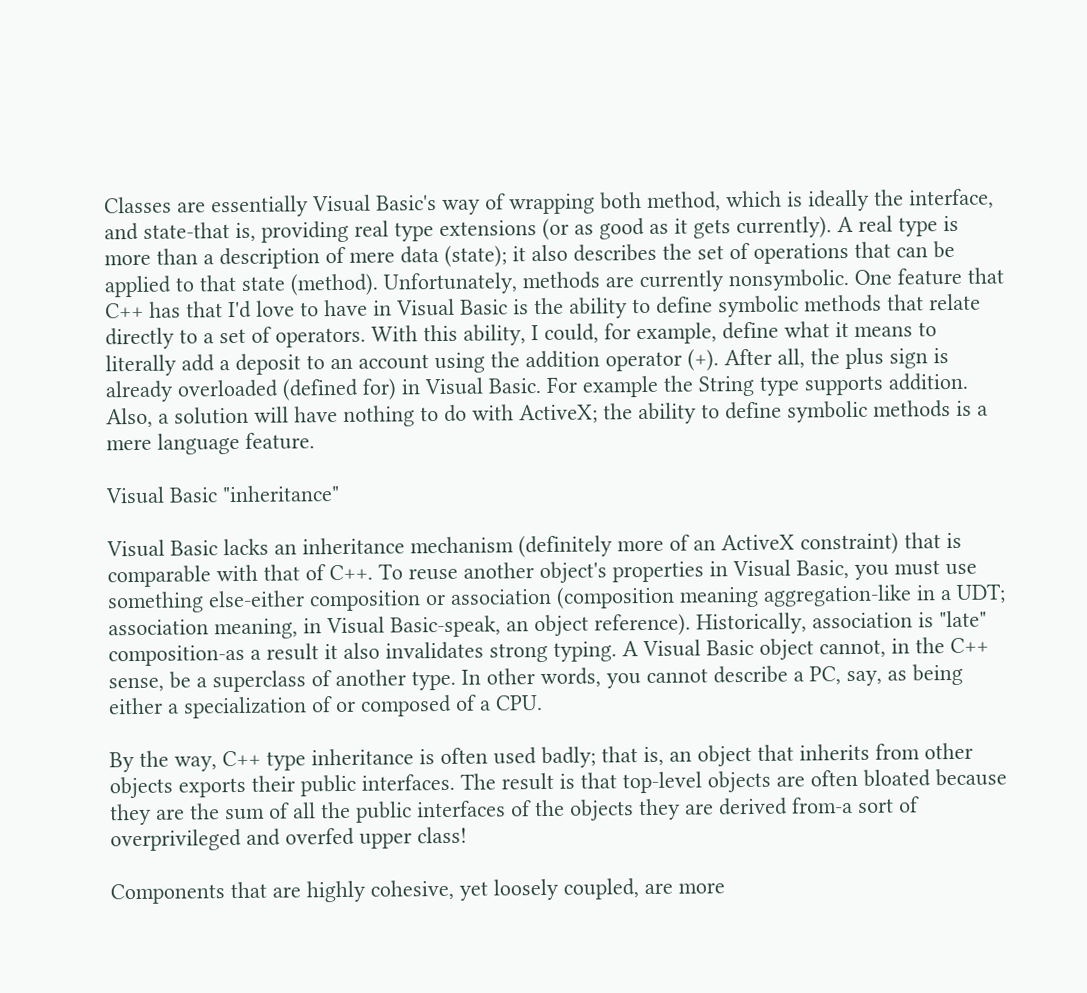Classes are essentially Visual Basic's way of wrapping both method, which is ideally the interface, and state-that is, providing real type extensions (or as good as it gets currently). A real type is more than a description of mere data (state); it also describes the set of operations that can be applied to that state (method). Unfortunately, methods are currently nonsymbolic. One feature that C++ has that I'd love to have in Visual Basic is the ability to define symbolic methods that relate directly to a set of operators. With this ability, I could, for example, define what it means to literally add a deposit to an account using the addition operator (+). After all, the plus sign is already overloaded (defined for) in Visual Basic. For example the String type supports addition. Also, a solution will have nothing to do with ActiveX; the ability to define symbolic methods is a mere language feature.

Visual Basic "inheritance"

Visual Basic lacks an inheritance mechanism (definitely more of an ActiveX constraint) that is comparable with that of C++. To reuse another object's properties in Visual Basic, you must use something else-either composition or association (composition meaning aggregation-like in a UDT; association meaning, in Visual Basic-speak, an object reference). Historically, association is "late" composition-as a result it also invalidates strong typing. A Visual Basic object cannot, in the C++ sense, be a superclass of another type. In other words, you cannot describe a PC, say, as being either a specialization of or composed of a CPU.

By the way, C++ type inheritance is often used badly; that is, an object that inherits from other objects exports their public interfaces. The result is that top-level objects are often bloated because they are the sum of all the public interfaces of the objects they are derived from-a sort of overprivileged and overfed upper class!

Components that are highly cohesive, yet loosely coupled, are more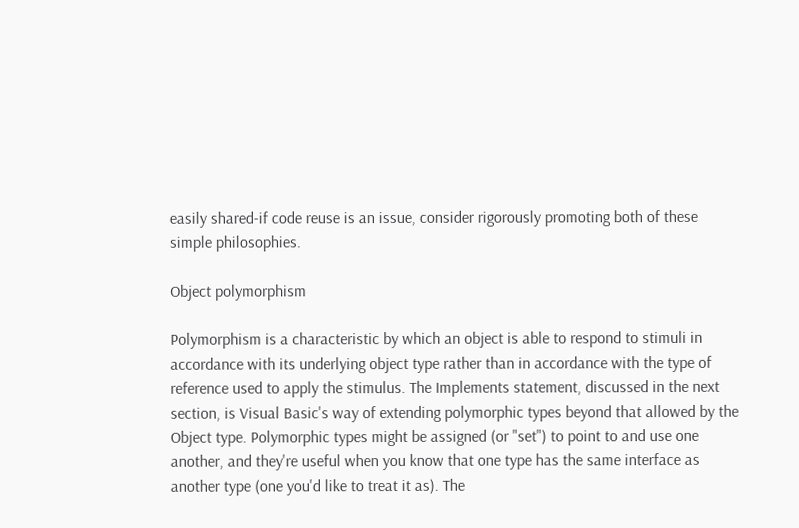easily shared-if code reuse is an issue, consider rigorously promoting both of these simple philosophies.

Object polymorphism

Polymorphism is a characteristic by which an object is able to respond to stimuli in accordance with its underlying object type rather than in accordance with the type of reference used to apply the stimulus. The Implements statement, discussed in the next section, is Visual Basic's way of extending polymorphic types beyond that allowed by the Object type. Polymorphic types might be assigned (or "set") to point to and use one another, and they're useful when you know that one type has the same interface as another type (one you'd like to treat it as). The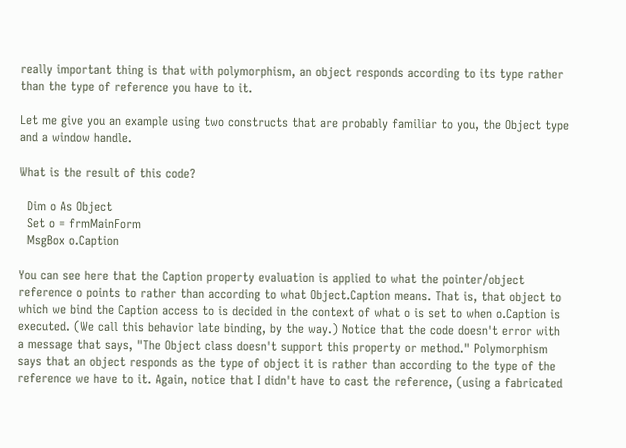really important thing is that with polymorphism, an object responds according to its type rather than the type of reference you have to it.

Let me give you an example using two constructs that are probably familiar to you, the Object type and a window handle.

What is the result of this code?

  Dim o As Object
  Set o = frmMainForm
  MsgBox o.Caption

You can see here that the Caption property evaluation is applied to what the pointer/object reference o points to rather than according to what Object.Caption means. That is, that object to which we bind the Caption access to is decided in the context of what o is set to when o.Caption is executed. (We call this behavior late binding, by the way.) Notice that the code doesn't error with a message that says, "The Object class doesn't support this property or method." Polymorphism says that an object responds as the type of object it is rather than according to the type of the reference we have to it. Again, notice that I didn't have to cast the reference, (using a fabricated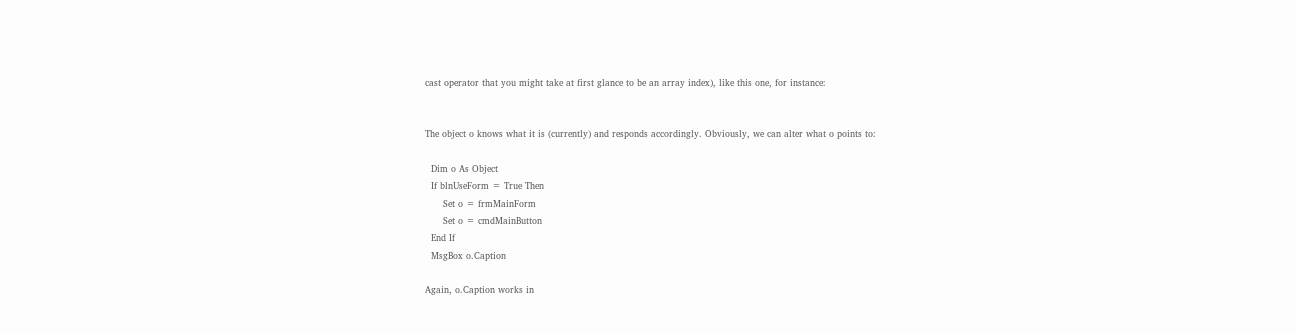cast operator that you might take at first glance to be an array index), like this one, for instance:


The object o knows what it is (currently) and responds accordingly. Obviously, we can alter what o points to:

  Dim o As Object
  If blnUseForm = True Then
      Set o = frmMainForm
      Set o = cmdMainButton
  End If
  MsgBox o.Caption

Again, o.Caption works in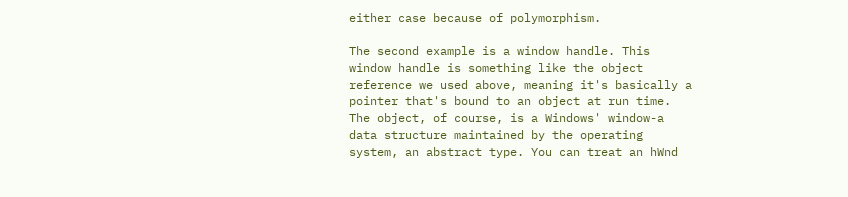either case because of polymorphism.

The second example is a window handle. This window handle is something like the object reference we used above, meaning it's basically a pointer that's bound to an object at run time. The object, of course, is a Windows' window-a data structure maintained by the operating system, an abstract type. You can treat an hWnd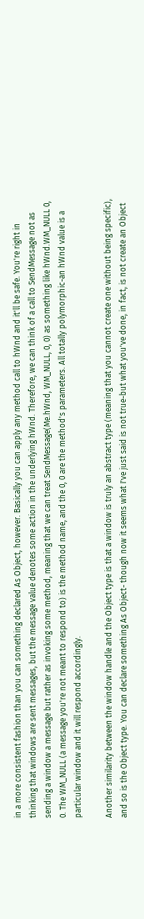in a more consistent fashion than you can something declared As Object, however. Basically you can apply any method call to hWnd and it'll be safe. You're right in thinking that windows are sent messages, but the message value denotes some action in the underlying hWnd. Therefore, we can think of a call to SendMessage not as sending a window a message but rather as invoking some method, meaning that we can treat SendMessage(Me.hWnd, WM_NULL, 0, 0) as something like hWnd.WM_NULL 0, 0. The WM_NULL (a message you're not meant to respond to) is the method name, and the 0, 0 are the method's parameters. All totally polymorphic-an hWnd value is a particular window and it will respond accordingly.

Another similarity between the window handle and the Object type is that a window is truly an abstract type (meaning that you cannot create one without being specific), and so is the Object type. You can declare something As Object- though now it seems what I've just said is not true-but what you've done, in fact, is not create an Object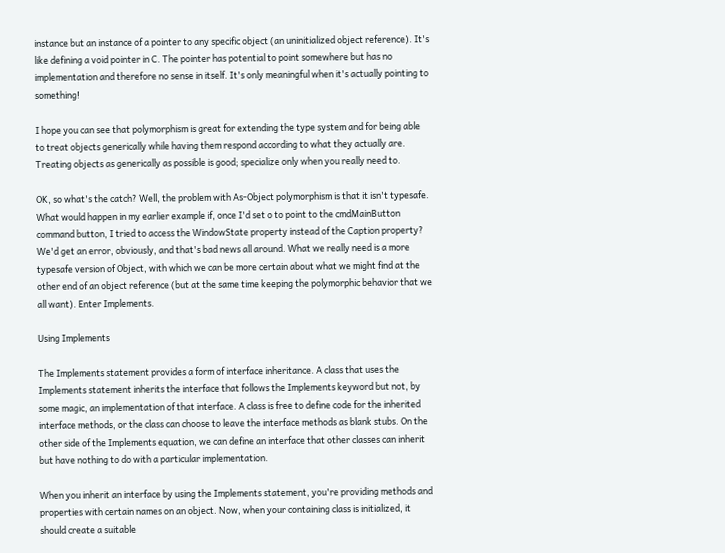instance but an instance of a pointer to any specific object (an uninitialized object reference). It's like defining a void pointer in C. The pointer has potential to point somewhere but has no implementation and therefore no sense in itself. It's only meaningful when it's actually pointing to something!

I hope you can see that polymorphism is great for extending the type system and for being able to treat objects generically while having them respond according to what they actually are. Treating objects as generically as possible is good; specialize only when you really need to.

OK, so what's the catch? Well, the problem with As-Object polymorphism is that it isn't typesafe. What would happen in my earlier example if, once I'd set o to point to the cmdMainButton command button, I tried to access the WindowState property instead of the Caption property? We'd get an error, obviously, and that's bad news all around. What we really need is a more typesafe version of Object, with which we can be more certain about what we might find at the other end of an object reference (but at the same time keeping the polymorphic behavior that we all want). Enter Implements.

Using Implements

The Implements statement provides a form of interface inheritance. A class that uses the Implements statement inherits the interface that follows the Implements keyword but not, by some magic, an implementation of that interface. A class is free to define code for the inherited interface methods, or the class can choose to leave the interface methods as blank stubs. On the other side of the Implements equation, we can define an interface that other classes can inherit but have nothing to do with a particular implementation.

When you inherit an interface by using the Implements statement, you're providing methods and properties with certain names on an object. Now, when your containing class is initialized, it should create a suitable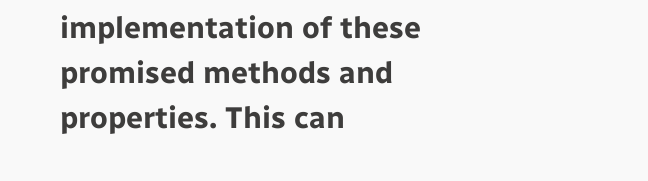implementation of these promised methods and properties. This can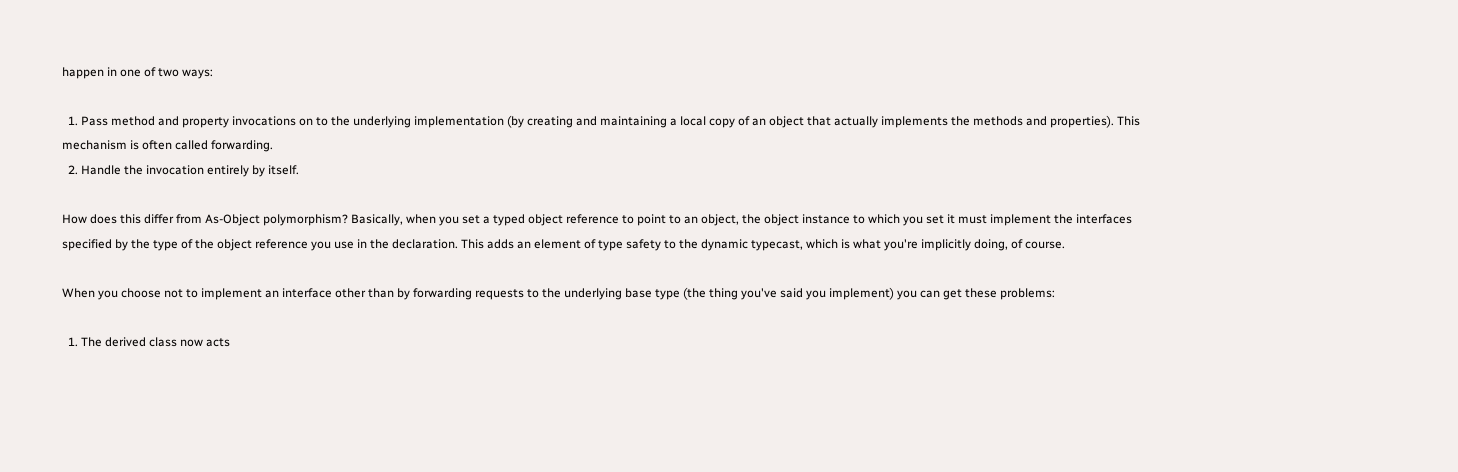happen in one of two ways:

  1. Pass method and property invocations on to the underlying implementation (by creating and maintaining a local copy of an object that actually implements the methods and properties). This mechanism is often called forwarding.
  2. Handle the invocation entirely by itself.

How does this differ from As-Object polymorphism? Basically, when you set a typed object reference to point to an object, the object instance to which you set it must implement the interfaces specified by the type of the object reference you use in the declaration. This adds an element of type safety to the dynamic typecast, which is what you're implicitly doing, of course.

When you choose not to implement an interface other than by forwarding requests to the underlying base type (the thing you've said you implement) you can get these problems:

  1. The derived class now acts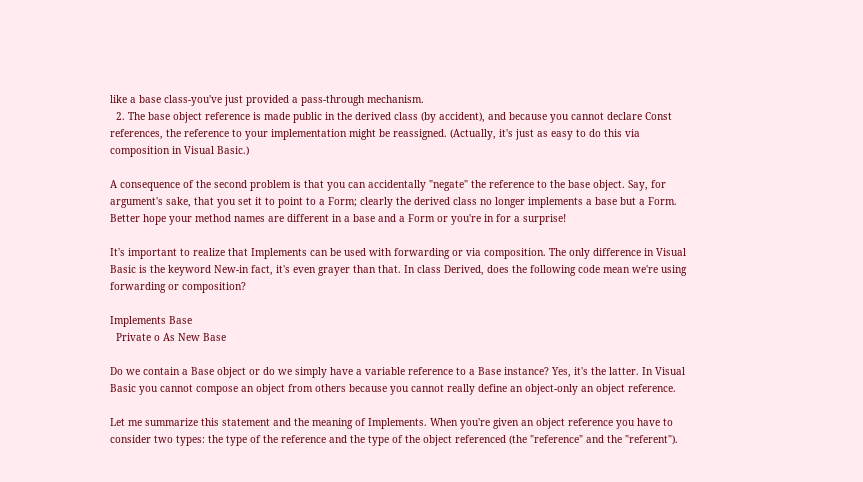like a base class-you've just provided a pass-through mechanism.
  2. The base object reference is made public in the derived class (by accident), and because you cannot declare Const references, the reference to your implementation might be reassigned. (Actually, it's just as easy to do this via composition in Visual Basic.)

A consequence of the second problem is that you can accidentally "negate" the reference to the base object. Say, for argument's sake, that you set it to point to a Form; clearly the derived class no longer implements a base but a Form. Better hope your method names are different in a base and a Form or you're in for a surprise!

It's important to realize that Implements can be used with forwarding or via composition. The only difference in Visual Basic is the keyword New-in fact, it's even grayer than that. In class Derived, does the following code mean we're using forwarding or composition?

Implements Base
  Private o As New Base

Do we contain a Base object or do we simply have a variable reference to a Base instance? Yes, it's the latter. In Visual Basic you cannot compose an object from others because you cannot really define an object-only an object reference.

Let me summarize this statement and the meaning of Implements. When you're given an object reference you have to consider two types: the type of the reference and the type of the object referenced (the "reference" and the "referent").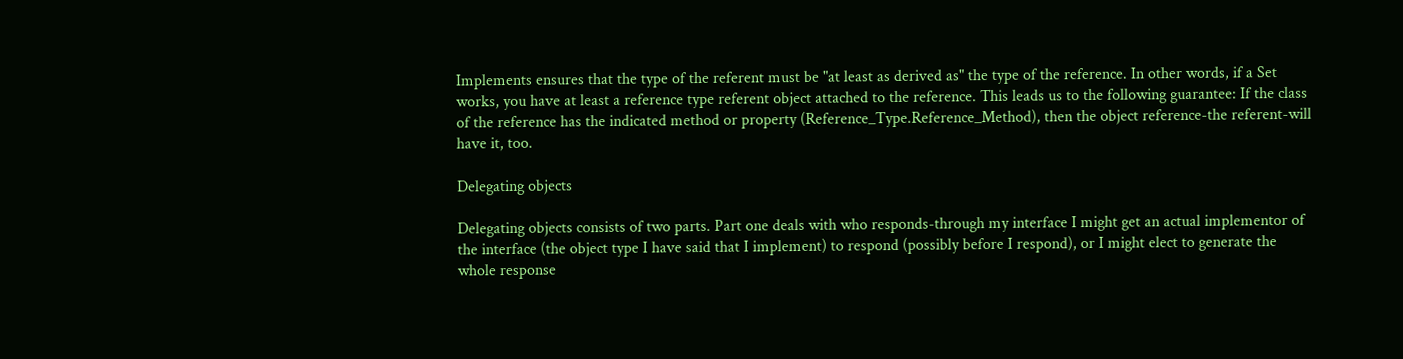Implements ensures that the type of the referent must be "at least as derived as" the type of the reference. In other words, if a Set works, you have at least a reference type referent object attached to the reference. This leads us to the following guarantee: If the class of the reference has the indicated method or property (Reference_Type.Reference_Method), then the object reference-the referent-will have it, too.

Delegating objects

Delegating objects consists of two parts. Part one deals with who responds-through my interface I might get an actual implementor of the interface (the object type I have said that I implement) to respond (possibly before I respond), or I might elect to generate the whole response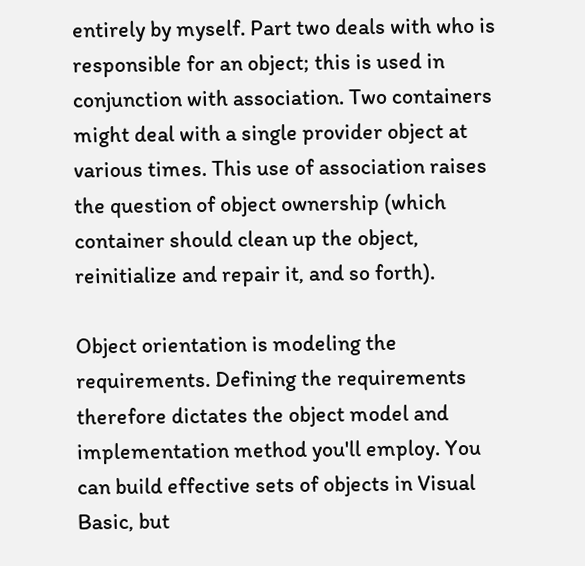entirely by myself. Part two deals with who is responsible for an object; this is used in conjunction with association. Two containers might deal with a single provider object at various times. This use of association raises the question of object ownership (which container should clean up the object, reinitialize and repair it, and so forth).

Object orientation is modeling the requirements. Defining the requirements therefore dictates the object model and implementation method you'll employ. You can build effective sets of objects in Visual Basic, but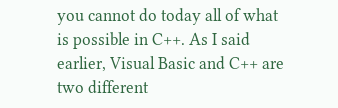you cannot do today all of what is possible in C++. As I said earlier, Visual Basic and C++ are two different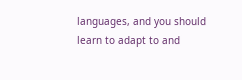languages, and you should learn to adapt to and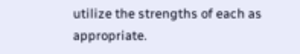utilize the strengths of each as appropriate.